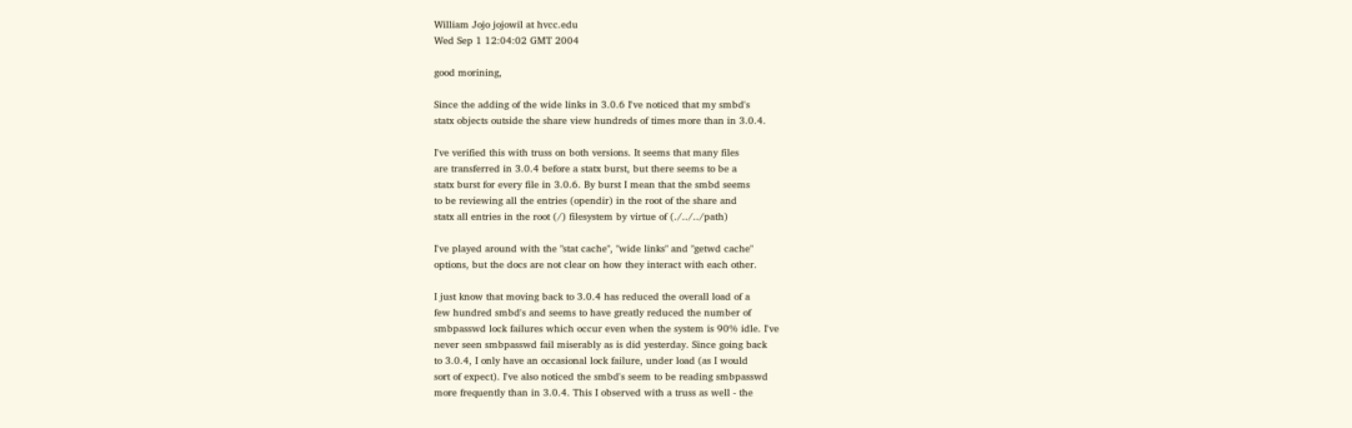William Jojo jojowil at hvcc.edu
Wed Sep 1 12:04:02 GMT 2004

good morining,

Since the adding of the wide links in 3.0.6 I've noticed that my smbd's
statx objects outside the share view hundreds of times more than in 3.0.4.

I've verified this with truss on both versions. It seems that many files
are transferred in 3.0.4 before a statx burst, but there seems to be a
statx burst for every file in 3.0.6. By burst I mean that the smbd seems
to be reviewing all the entries (opendir) in the root of the share and
statx all entries in the root (/) filesystem by virtue of (./../../path)

I've played around with the "stat cache", "wide links" and "getwd cache"
options, but the docs are not clear on how they interact with each other.

I just know that moving back to 3.0.4 has reduced the overall load of a
few hundred smbd's and seems to have greatly reduced the number of
smbpasswd lock failures which occur even when the system is 90% idle. I've
never seen smbpasswd fail miserably as is did yesterday. Since going back
to 3.0.4, I only have an occasional lock failure, under load (as I would
sort of expect). I've also noticed the smbd's seem to be reading smbpasswd
more frequently than in 3.0.4. This I observed with a truss as well - the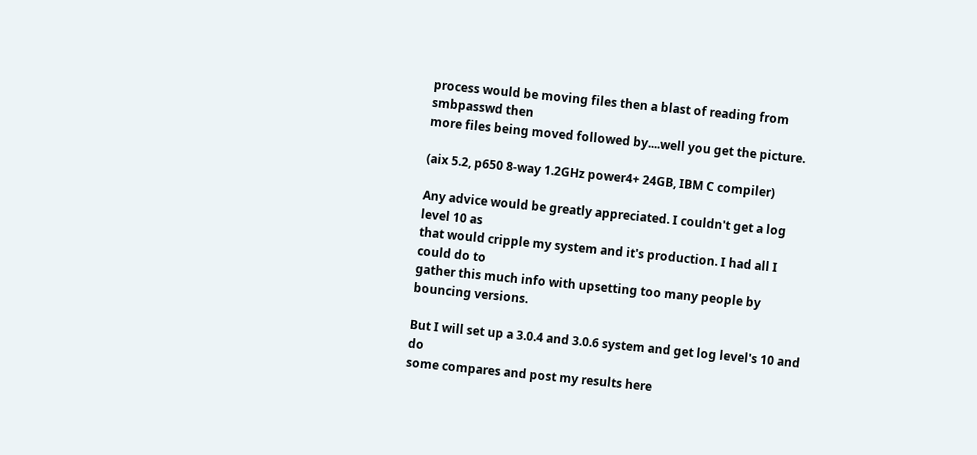process would be moving files then a blast of reading from smbpasswd then
more files being moved followed by....well you get the picture.

(aix 5.2, p650 8-way 1.2GHz power4+ 24GB, IBM C compiler)

Any advice would be greatly appreciated. I couldn't get a log level 10 as
that would cripple my system and it's production. I had all I could do to
gather this much info with upsetting too many people by bouncing versions.

But I will set up a 3.0.4 and 3.0.6 system and get log level's 10 and do
some compares and post my results here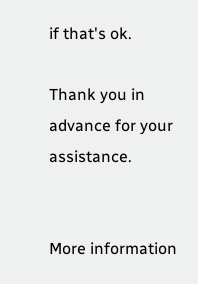if that's ok.

Thank you in advance for your assistance.


More information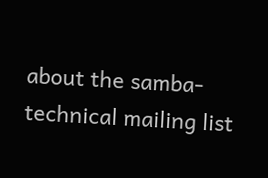about the samba-technical mailing list